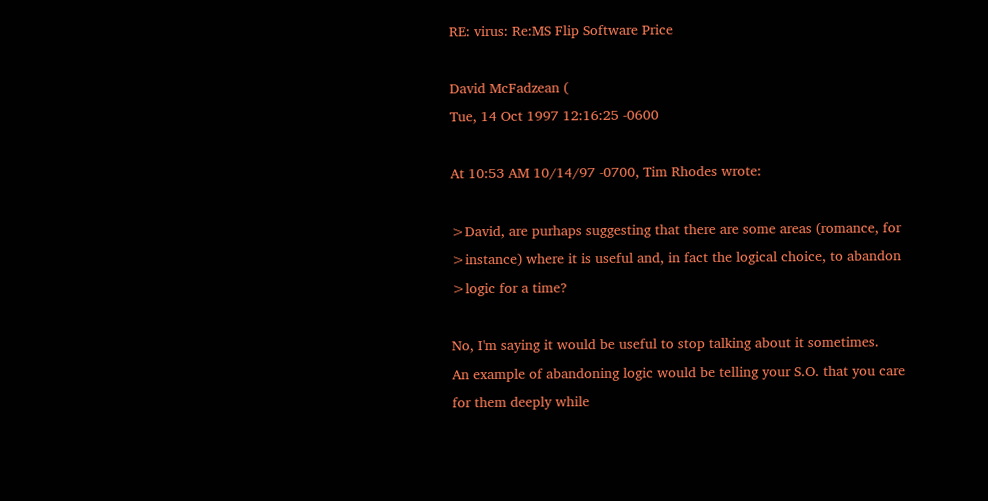RE: virus: Re:MS Flip Software Price

David McFadzean (
Tue, 14 Oct 1997 12:16:25 -0600

At 10:53 AM 10/14/97 -0700, Tim Rhodes wrote:

>David, are purhaps suggesting that there are some areas (romance, for
>instance) where it is useful and, in fact the logical choice, to abandon
>logic for a time?

No, I'm saying it would be useful to stop talking about it sometimes.
An example of abandoning logic would be telling your S.O. that you care
for them deeply while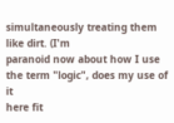simultaneously treating them like dirt. (I'm
paranoid now about how I use the term "logic", does my use of it
here fit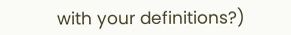with your definitions?)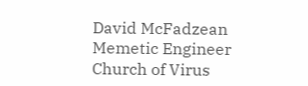David McFadzean
Memetic Engineer
Church of Virus